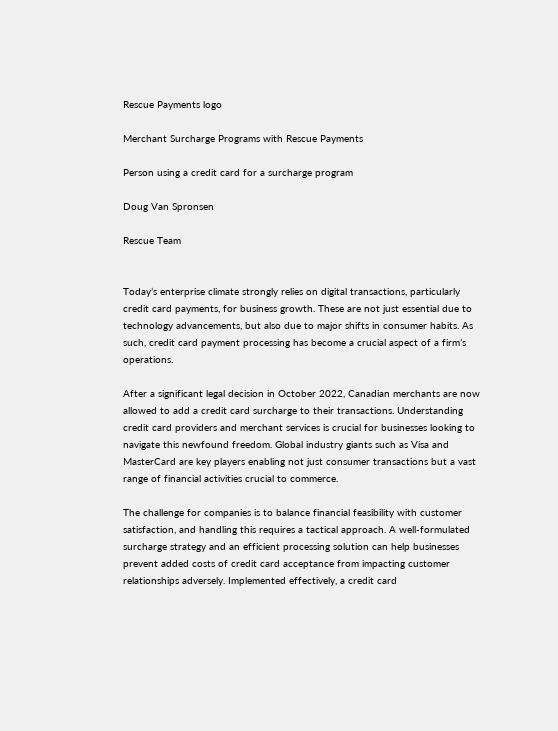Rescue Payments logo

Merchant Surcharge Programs with Rescue Payments

Person using a credit card for a surcharge program

Doug Van Spronsen

Rescue Team


Today’s enterprise climate strongly relies on digital transactions, particularly credit card payments, for business growth. These are not just essential due to technology advancements, but also due to major shifts in consumer habits. As such, credit card payment processing has become a crucial aspect of a firm’s operations.

After a significant legal decision in October 2022, Canadian merchants are now allowed to add a credit card surcharge to their transactions. Understanding credit card providers and merchant services is crucial for businesses looking to navigate this newfound freedom. Global industry giants such as Visa and MasterCard are key players enabling not just consumer transactions but a vast range of financial activities crucial to commerce.

The challenge for companies is to balance financial feasibility with customer satisfaction, and handling this requires a tactical approach. A well-formulated surcharge strategy and an efficient processing solution can help businesses prevent added costs of credit card acceptance from impacting customer relationships adversely. Implemented effectively, a credit card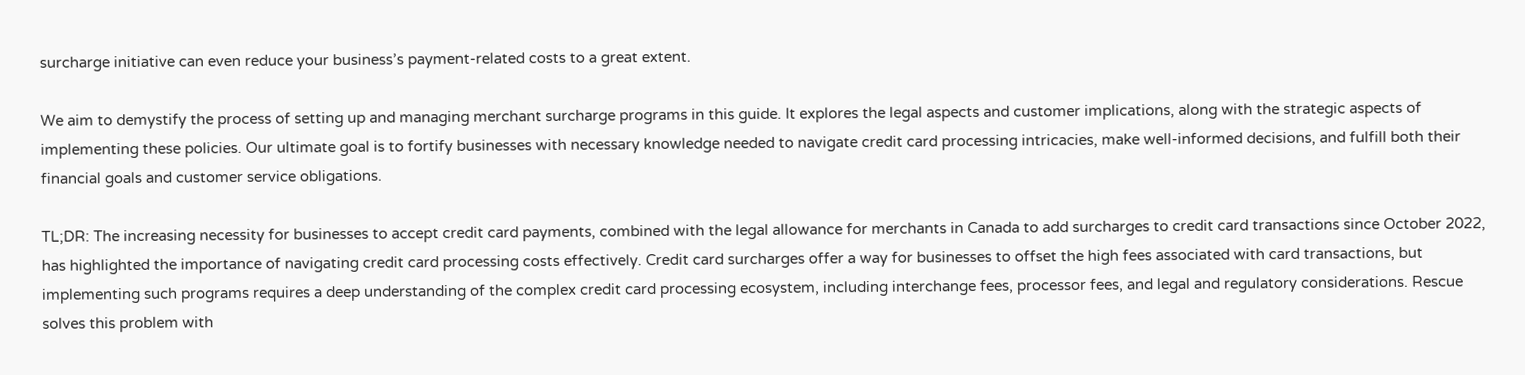surcharge initiative can even reduce your business’s payment-related costs to a great extent.

We aim to demystify the process of setting up and managing merchant surcharge programs in this guide. It explores the legal aspects and customer implications, along with the strategic aspects of implementing these policies. Our ultimate goal is to fortify businesses with necessary knowledge needed to navigate credit card processing intricacies, make well-informed decisions, and fulfill both their financial goals and customer service obligations.

TL;DR: The increasing necessity for businesses to accept credit card payments, combined with the legal allowance for merchants in Canada to add surcharges to credit card transactions since October 2022, has highlighted the importance of navigating credit card processing costs effectively. Credit card surcharges offer a way for businesses to offset the high fees associated with card transactions, but implementing such programs requires a deep understanding of the complex credit card processing ecosystem, including interchange fees, processor fees, and legal and regulatory considerations. Rescue solves this problem with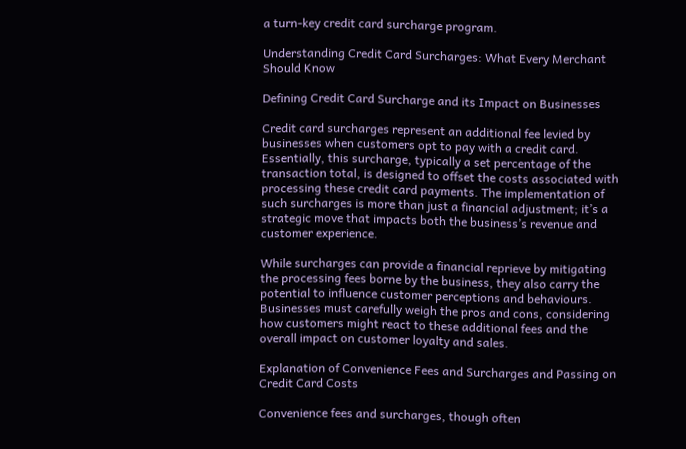a turn-key credit card surcharge program.

Understanding Credit Card Surcharges: What Every Merchant Should Know

Defining Credit Card Surcharge and its Impact on Businesses

Credit card surcharges represent an additional fee levied by businesses when customers opt to pay with a credit card. Essentially, this surcharge, typically a set percentage of the transaction total, is designed to offset the costs associated with processing these credit card payments. The implementation of such surcharges is more than just a financial adjustment; it’s a strategic move that impacts both the business’s revenue and customer experience.

While surcharges can provide a financial reprieve by mitigating the processing fees borne by the business, they also carry the potential to influence customer perceptions and behaviours. Businesses must carefully weigh the pros and cons, considering how customers might react to these additional fees and the overall impact on customer loyalty and sales.

Explanation of Convenience Fees and Surcharges and Passing on Credit Card Costs

Convenience fees and surcharges, though often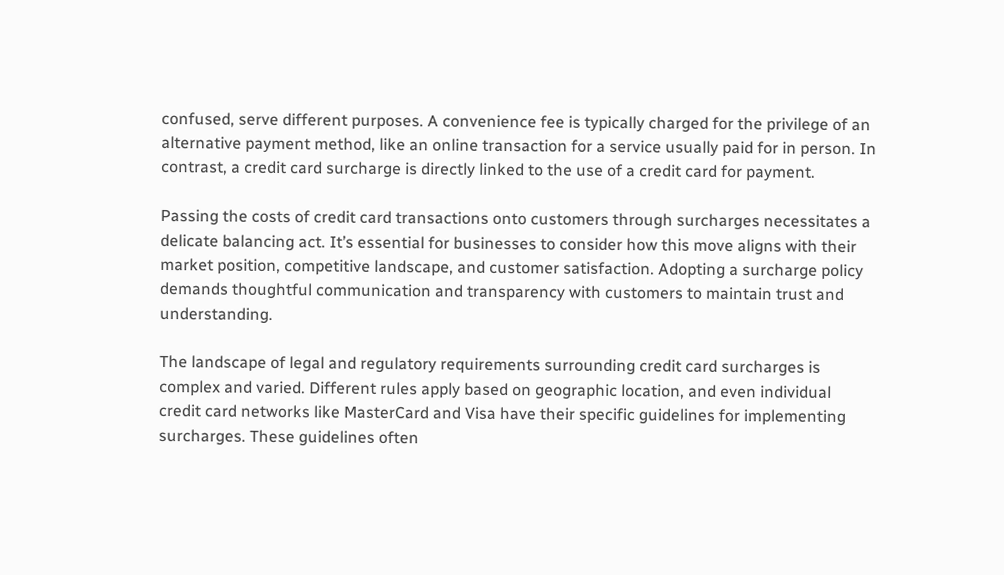confused, serve different purposes. A convenience fee is typically charged for the privilege of an alternative payment method, like an online transaction for a service usually paid for in person. In contrast, a credit card surcharge is directly linked to the use of a credit card for payment.

Passing the costs of credit card transactions onto customers through surcharges necessitates a delicate balancing act. It’s essential for businesses to consider how this move aligns with their market position, competitive landscape, and customer satisfaction. Adopting a surcharge policy demands thoughtful communication and transparency with customers to maintain trust and understanding.

The landscape of legal and regulatory requirements surrounding credit card surcharges is complex and varied. Different rules apply based on geographic location, and even individual credit card networks like MasterCard and Visa have their specific guidelines for implementing surcharges. These guidelines often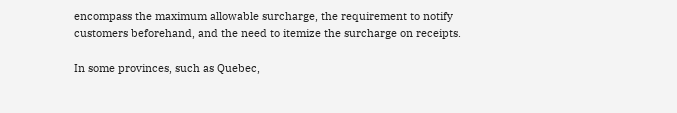encompass the maximum allowable surcharge, the requirement to notify customers beforehand, and the need to itemize the surcharge on receipts.

In some provinces, such as Quebec,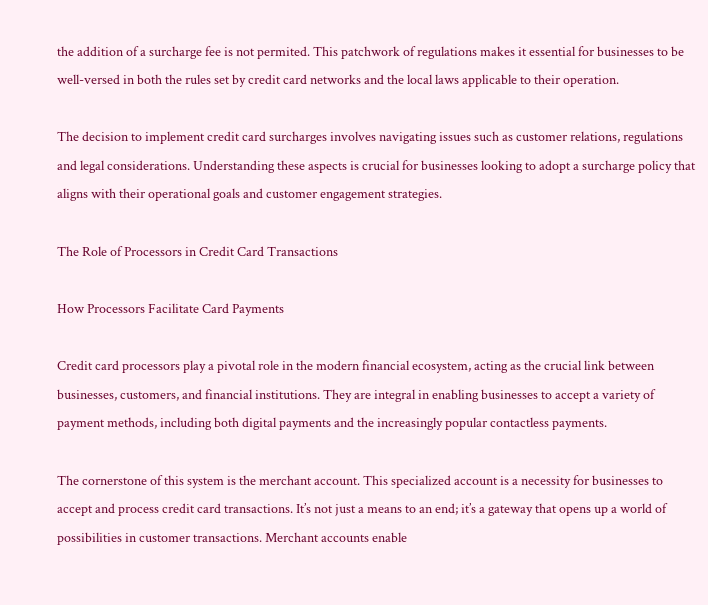the addition of a surcharge fee is not permited. This patchwork of regulations makes it essential for businesses to be well-versed in both the rules set by credit card networks and the local laws applicable to their operation.

The decision to implement credit card surcharges involves navigating issues such as customer relations, regulations and legal considerations. Understanding these aspects is crucial for businesses looking to adopt a surcharge policy that aligns with their operational goals and customer engagement strategies.

The Role of Processors in Credit Card Transactions

How Processors Facilitate Card Payments

Credit card processors play a pivotal role in the modern financial ecosystem, acting as the crucial link between businesses, customers, and financial institutions. They are integral in enabling businesses to accept a variety of payment methods, including both digital payments and the increasingly popular contactless payments.

The cornerstone of this system is the merchant account. This specialized account is a necessity for businesses to accept and process credit card transactions. It’s not just a means to an end; it’s a gateway that opens up a world of possibilities in customer transactions. Merchant accounts enable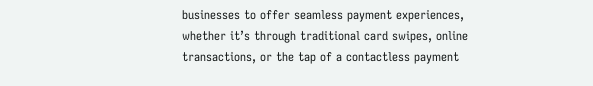businesses to offer seamless payment experiences, whether it’s through traditional card swipes, online transactions, or the tap of a contactless payment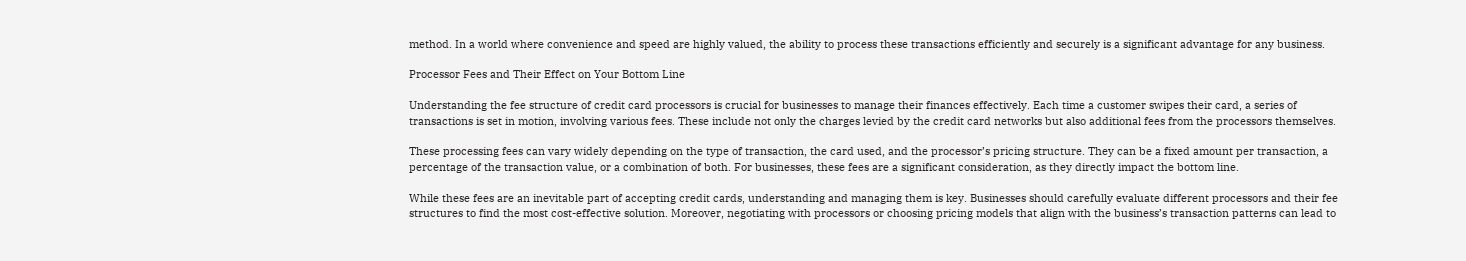method. In a world where convenience and speed are highly valued, the ability to process these transactions efficiently and securely is a significant advantage for any business.

Processor Fees and Their Effect on Your Bottom Line

Understanding the fee structure of credit card processors is crucial for businesses to manage their finances effectively. Each time a customer swipes their card, a series of transactions is set in motion, involving various fees. These include not only the charges levied by the credit card networks but also additional fees from the processors themselves.

These processing fees can vary widely depending on the type of transaction, the card used, and the processor’s pricing structure. They can be a fixed amount per transaction, a percentage of the transaction value, or a combination of both. For businesses, these fees are a significant consideration, as they directly impact the bottom line.

While these fees are an inevitable part of accepting credit cards, understanding and managing them is key. Businesses should carefully evaluate different processors and their fee structures to find the most cost-effective solution. Moreover, negotiating with processors or choosing pricing models that align with the business’s transaction patterns can lead to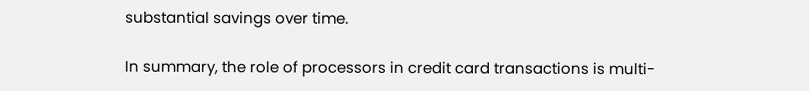substantial savings over time.

In summary, the role of processors in credit card transactions is multi-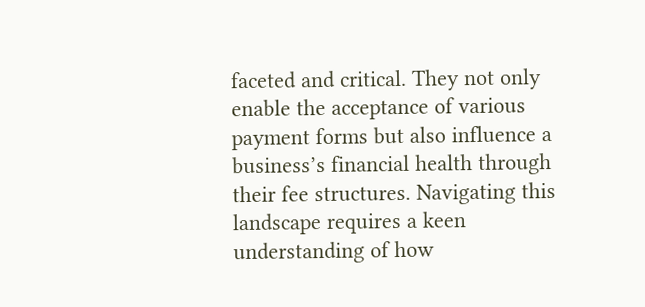faceted and critical. They not only enable the acceptance of various payment forms but also influence a business’s financial health through their fee structures. Navigating this landscape requires a keen understanding of how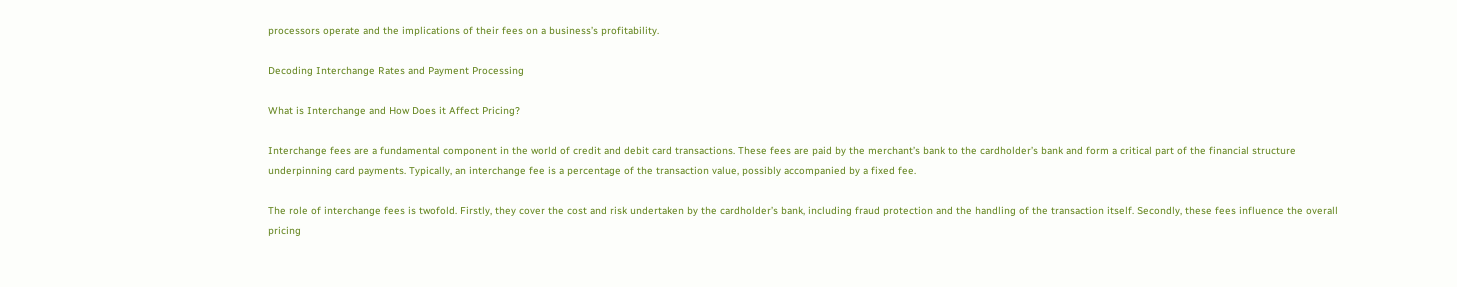processors operate and the implications of their fees on a business’s profitability.

Decoding Interchange Rates and Payment Processing

What is Interchange and How Does it Affect Pricing?

Interchange fees are a fundamental component in the world of credit and debit card transactions. These fees are paid by the merchant’s bank to the cardholder’s bank and form a critical part of the financial structure underpinning card payments. Typically, an interchange fee is a percentage of the transaction value, possibly accompanied by a fixed fee.

The role of interchange fees is twofold. Firstly, they cover the cost and risk undertaken by the cardholder’s bank, including fraud protection and the handling of the transaction itself. Secondly, these fees influence the overall pricing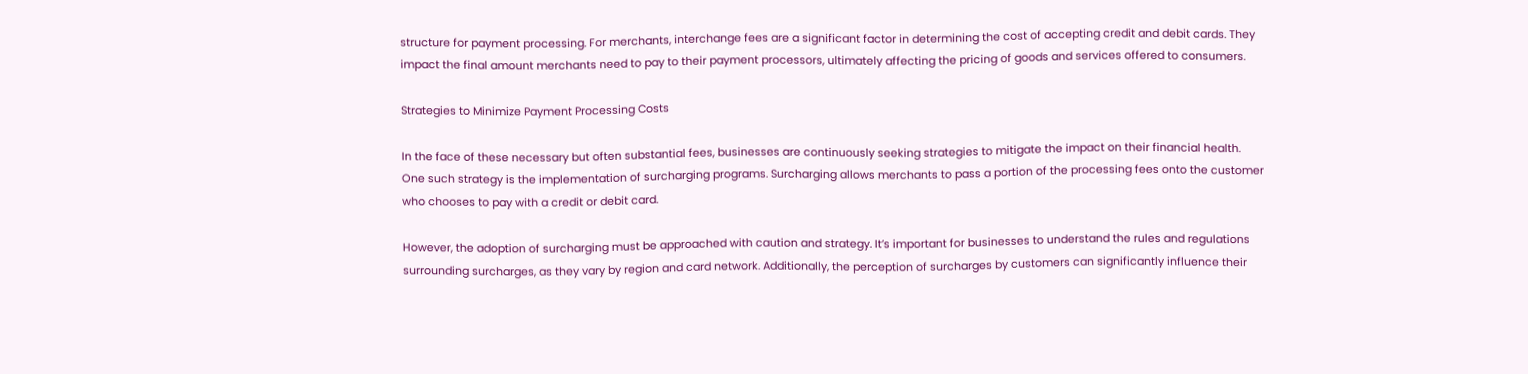structure for payment processing. For merchants, interchange fees are a significant factor in determining the cost of accepting credit and debit cards. They impact the final amount merchants need to pay to their payment processors, ultimately affecting the pricing of goods and services offered to consumers.

Strategies to Minimize Payment Processing Costs

In the face of these necessary but often substantial fees, businesses are continuously seeking strategies to mitigate the impact on their financial health. One such strategy is the implementation of surcharging programs. Surcharging allows merchants to pass a portion of the processing fees onto the customer who chooses to pay with a credit or debit card.

However, the adoption of surcharging must be approached with caution and strategy. It’s important for businesses to understand the rules and regulations surrounding surcharges, as they vary by region and card network. Additionally, the perception of surcharges by customers can significantly influence their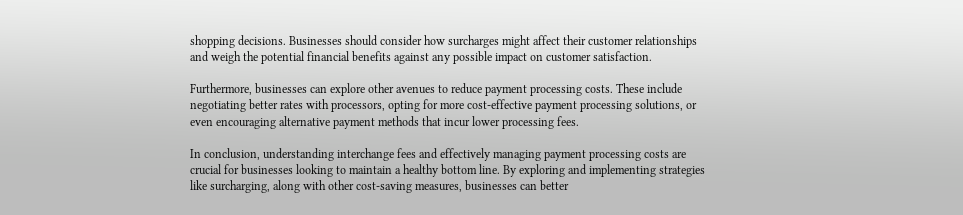shopping decisions. Businesses should consider how surcharges might affect their customer relationships and weigh the potential financial benefits against any possible impact on customer satisfaction.

Furthermore, businesses can explore other avenues to reduce payment processing costs. These include negotiating better rates with processors, opting for more cost-effective payment processing solutions, or even encouraging alternative payment methods that incur lower processing fees.

In conclusion, understanding interchange fees and effectively managing payment processing costs are crucial for businesses looking to maintain a healthy bottom line. By exploring and implementing strategies like surcharging, along with other cost-saving measures, businesses can better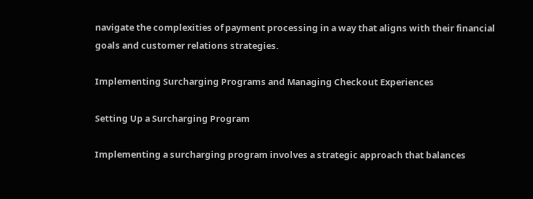navigate the complexities of payment processing in a way that aligns with their financial goals and customer relations strategies.

Implementing Surcharging Programs and Managing Checkout Experiences

Setting Up a Surcharging Program

Implementing a surcharging program involves a strategic approach that balances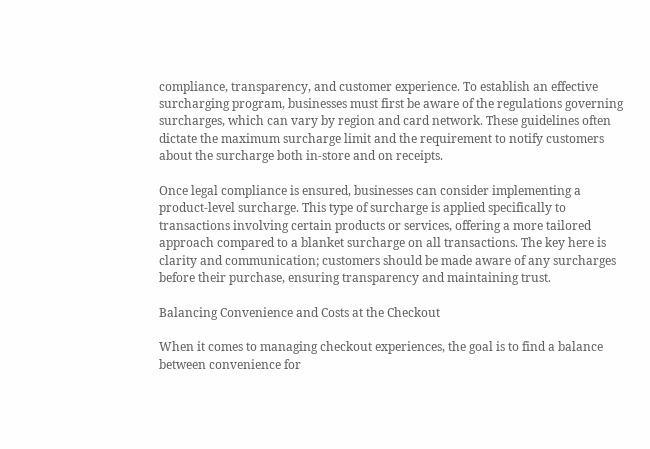compliance, transparency, and customer experience. To establish an effective surcharging program, businesses must first be aware of the regulations governing surcharges, which can vary by region and card network. These guidelines often dictate the maximum surcharge limit and the requirement to notify customers about the surcharge both in-store and on receipts.

Once legal compliance is ensured, businesses can consider implementing a product-level surcharge. This type of surcharge is applied specifically to transactions involving certain products or services, offering a more tailored approach compared to a blanket surcharge on all transactions. The key here is clarity and communication; customers should be made aware of any surcharges before their purchase, ensuring transparency and maintaining trust.

Balancing Convenience and Costs at the Checkout

When it comes to managing checkout experiences, the goal is to find a balance between convenience for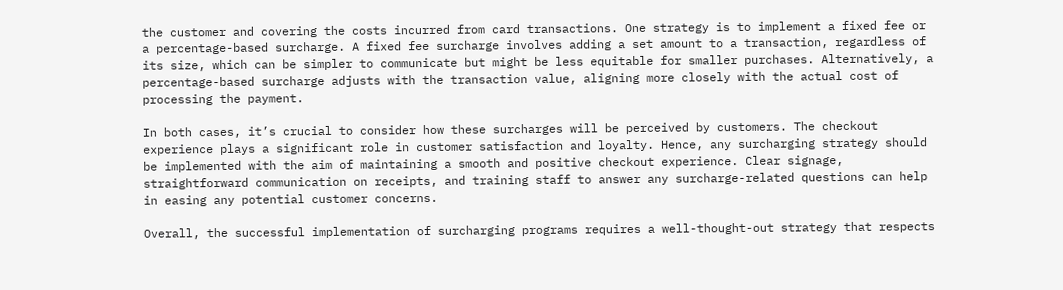the customer and covering the costs incurred from card transactions. One strategy is to implement a fixed fee or a percentage-based surcharge. A fixed fee surcharge involves adding a set amount to a transaction, regardless of its size, which can be simpler to communicate but might be less equitable for smaller purchases. Alternatively, a percentage-based surcharge adjusts with the transaction value, aligning more closely with the actual cost of processing the payment.

In both cases, it’s crucial to consider how these surcharges will be perceived by customers. The checkout experience plays a significant role in customer satisfaction and loyalty. Hence, any surcharging strategy should be implemented with the aim of maintaining a smooth and positive checkout experience. Clear signage, straightforward communication on receipts, and training staff to answer any surcharge-related questions can help in easing any potential customer concerns.

Overall, the successful implementation of surcharging programs requires a well-thought-out strategy that respects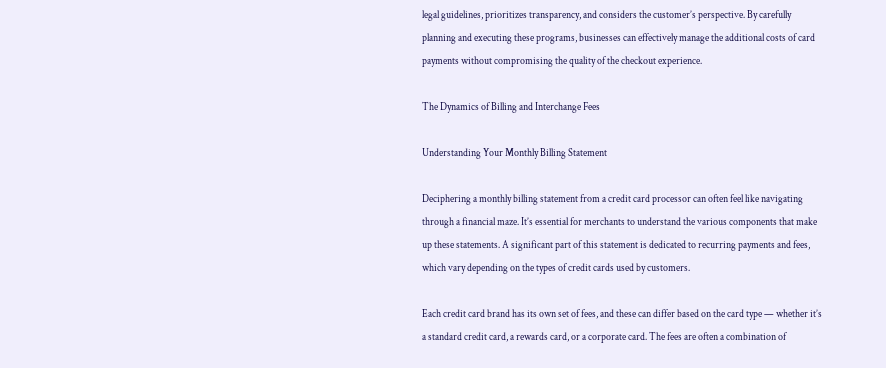legal guidelines, prioritizes transparency, and considers the customer’s perspective. By carefully planning and executing these programs, businesses can effectively manage the additional costs of card payments without compromising the quality of the checkout experience.

The Dynamics of Billing and Interchange Fees

Understanding Your Monthly Billing Statement

Deciphering a monthly billing statement from a credit card processor can often feel like navigating through a financial maze. It’s essential for merchants to understand the various components that make up these statements. A significant part of this statement is dedicated to recurring payments and fees, which vary depending on the types of credit cards used by customers.

Each credit card brand has its own set of fees, and these can differ based on the card type — whether it’s a standard credit card, a rewards card, or a corporate card. The fees are often a combination of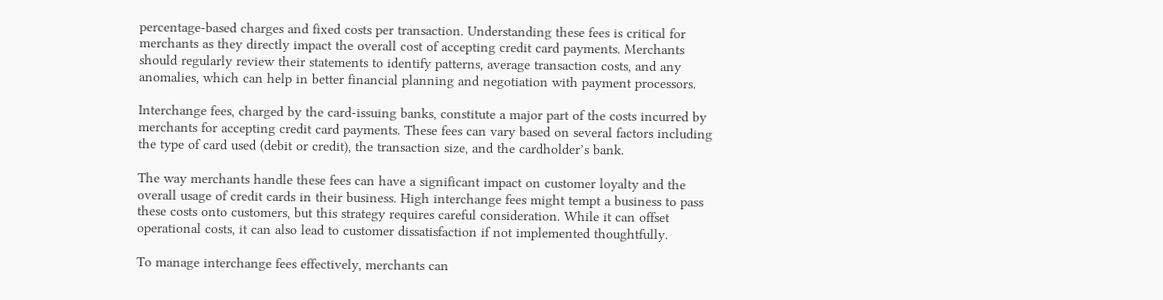percentage-based charges and fixed costs per transaction. Understanding these fees is critical for merchants as they directly impact the overall cost of accepting credit card payments. Merchants should regularly review their statements to identify patterns, average transaction costs, and any anomalies, which can help in better financial planning and negotiation with payment processors.

Interchange fees, charged by the card-issuing banks, constitute a major part of the costs incurred by merchants for accepting credit card payments. These fees can vary based on several factors including the type of card used (debit or credit), the transaction size, and the cardholder’s bank.

The way merchants handle these fees can have a significant impact on customer loyalty and the overall usage of credit cards in their business. High interchange fees might tempt a business to pass these costs onto customers, but this strategy requires careful consideration. While it can offset operational costs, it can also lead to customer dissatisfaction if not implemented thoughtfully.

To manage interchange fees effectively, merchants can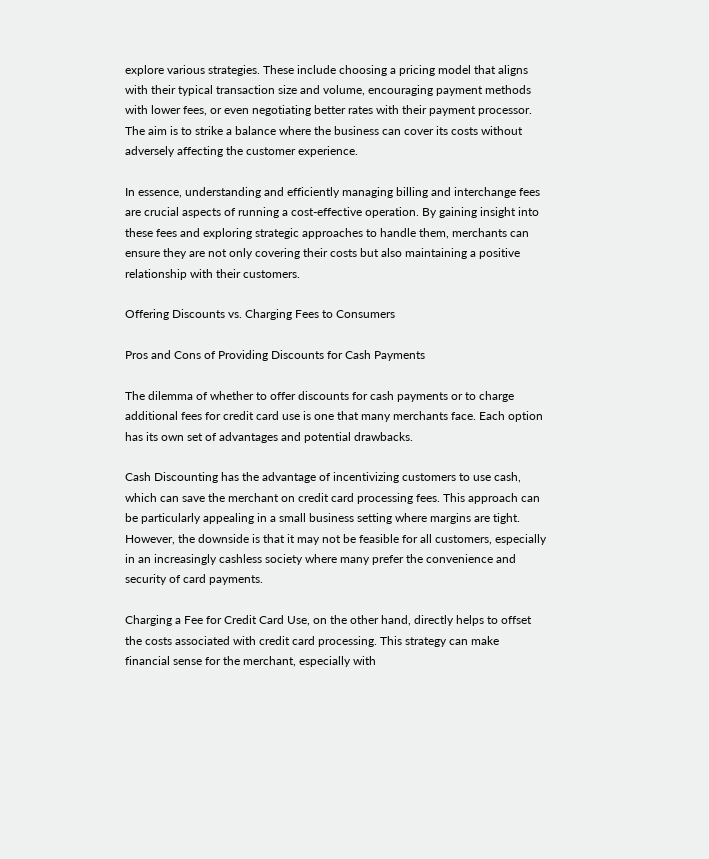explore various strategies. These include choosing a pricing model that aligns with their typical transaction size and volume, encouraging payment methods with lower fees, or even negotiating better rates with their payment processor. The aim is to strike a balance where the business can cover its costs without adversely affecting the customer experience.

In essence, understanding and efficiently managing billing and interchange fees are crucial aspects of running a cost-effective operation. By gaining insight into these fees and exploring strategic approaches to handle them, merchants can ensure they are not only covering their costs but also maintaining a positive relationship with their customers.

Offering Discounts vs. Charging Fees to Consumers

Pros and Cons of Providing Discounts for Cash Payments

The dilemma of whether to offer discounts for cash payments or to charge additional fees for credit card use is one that many merchants face. Each option has its own set of advantages and potential drawbacks.

Cash Discounting has the advantage of incentivizing customers to use cash, which can save the merchant on credit card processing fees. This approach can be particularly appealing in a small business setting where margins are tight. However, the downside is that it may not be feasible for all customers, especially in an increasingly cashless society where many prefer the convenience and security of card payments.

Charging a Fee for Credit Card Use, on the other hand, directly helps to offset the costs associated with credit card processing. This strategy can make financial sense for the merchant, especially with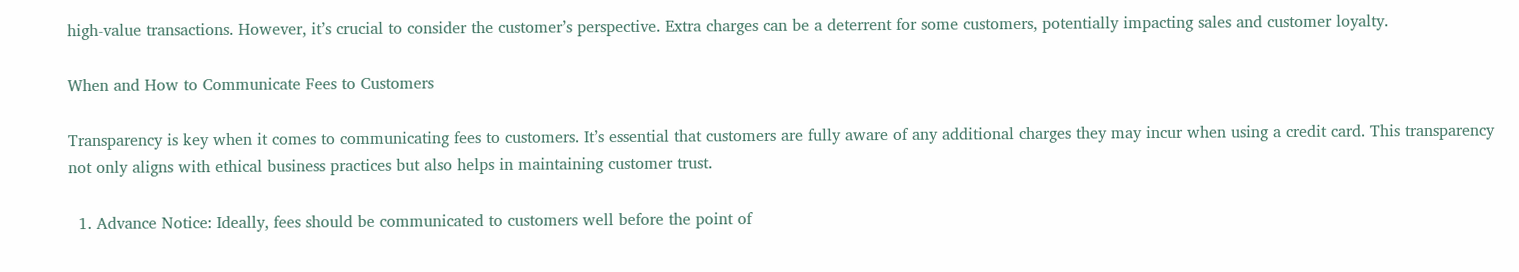high-value transactions. However, it’s crucial to consider the customer’s perspective. Extra charges can be a deterrent for some customers, potentially impacting sales and customer loyalty.

When and How to Communicate Fees to Customers

Transparency is key when it comes to communicating fees to customers. It’s essential that customers are fully aware of any additional charges they may incur when using a credit card. This transparency not only aligns with ethical business practices but also helps in maintaining customer trust.

  1. Advance Notice: Ideally, fees should be communicated to customers well before the point of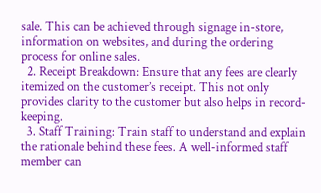sale. This can be achieved through signage in-store, information on websites, and during the ordering process for online sales.
  2. Receipt Breakdown: Ensure that any fees are clearly itemized on the customer’s receipt. This not only provides clarity to the customer but also helps in record-keeping.
  3. Staff Training: Train staff to understand and explain the rationale behind these fees. A well-informed staff member can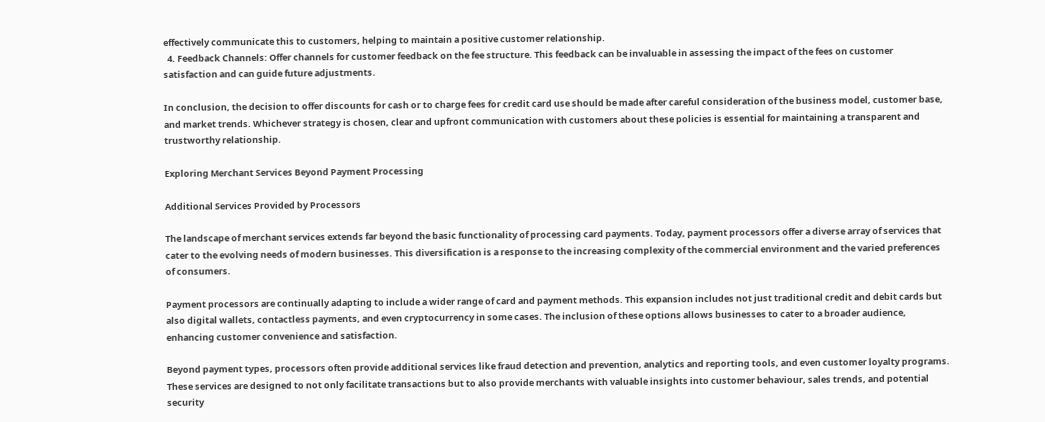effectively communicate this to customers, helping to maintain a positive customer relationship.
  4. Feedback Channels: Offer channels for customer feedback on the fee structure. This feedback can be invaluable in assessing the impact of the fees on customer satisfaction and can guide future adjustments.

In conclusion, the decision to offer discounts for cash or to charge fees for credit card use should be made after careful consideration of the business model, customer base, and market trends. Whichever strategy is chosen, clear and upfront communication with customers about these policies is essential for maintaining a transparent and trustworthy relationship.

Exploring Merchant Services Beyond Payment Processing

Additional Services Provided by Processors

The landscape of merchant services extends far beyond the basic functionality of processing card payments. Today, payment processors offer a diverse array of services that cater to the evolving needs of modern businesses. This diversification is a response to the increasing complexity of the commercial environment and the varied preferences of consumers.

Payment processors are continually adapting to include a wider range of card and payment methods. This expansion includes not just traditional credit and debit cards but also digital wallets, contactless payments, and even cryptocurrency in some cases. The inclusion of these options allows businesses to cater to a broader audience, enhancing customer convenience and satisfaction.

Beyond payment types, processors often provide additional services like fraud detection and prevention, analytics and reporting tools, and even customer loyalty programs. These services are designed to not only facilitate transactions but to also provide merchants with valuable insights into customer behaviour, sales trends, and potential security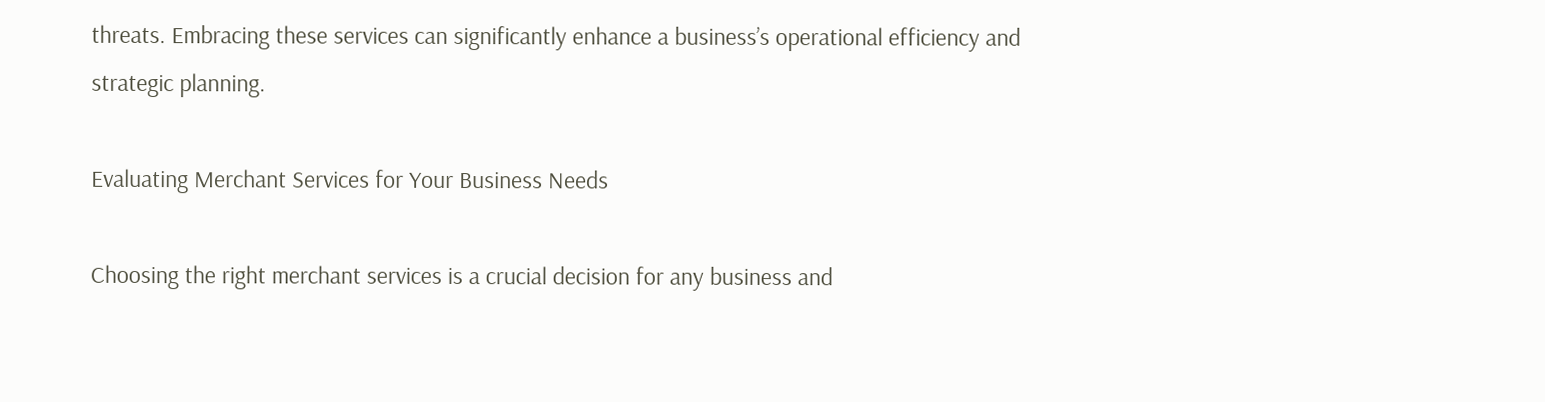threats. Embracing these services can significantly enhance a business’s operational efficiency and strategic planning.

Evaluating Merchant Services for Your Business Needs

Choosing the right merchant services is a crucial decision for any business and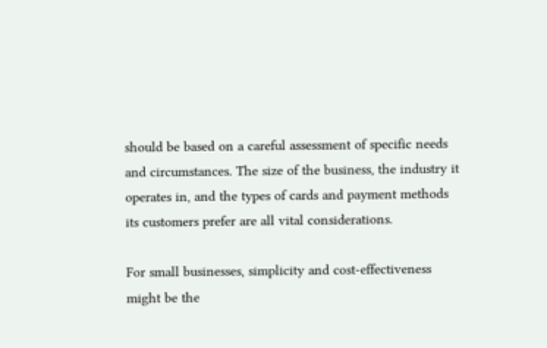should be based on a careful assessment of specific needs and circumstances. The size of the business, the industry it operates in, and the types of cards and payment methods its customers prefer are all vital considerations.

For small businesses, simplicity and cost-effectiveness might be the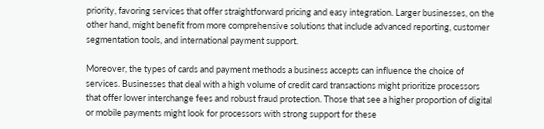priority, favoring services that offer straightforward pricing and easy integration. Larger businesses, on the other hand, might benefit from more comprehensive solutions that include advanced reporting, customer segmentation tools, and international payment support.

Moreover, the types of cards and payment methods a business accepts can influence the choice of services. Businesses that deal with a high volume of credit card transactions might prioritize processors that offer lower interchange fees and robust fraud protection. Those that see a higher proportion of digital or mobile payments might look for processors with strong support for these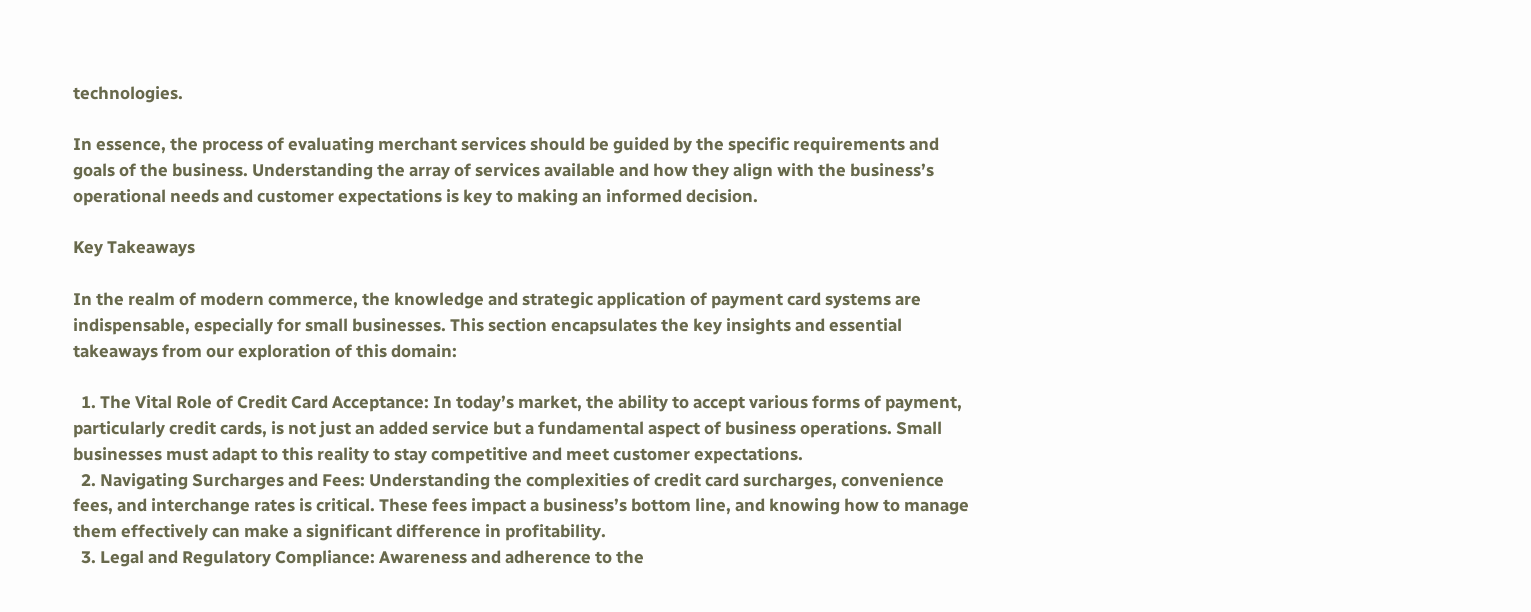technologies.

In essence, the process of evaluating merchant services should be guided by the specific requirements and goals of the business. Understanding the array of services available and how they align with the business’s operational needs and customer expectations is key to making an informed decision.

Key Takeaways

In the realm of modern commerce, the knowledge and strategic application of payment card systems are indispensable, especially for small businesses. This section encapsulates the key insights and essential takeaways from our exploration of this domain:

  1. The Vital Role of Credit Card Acceptance: In today’s market, the ability to accept various forms of payment, particularly credit cards, is not just an added service but a fundamental aspect of business operations. Small businesses must adapt to this reality to stay competitive and meet customer expectations.
  2. Navigating Surcharges and Fees: Understanding the complexities of credit card surcharges, convenience fees, and interchange rates is critical. These fees impact a business’s bottom line, and knowing how to manage them effectively can make a significant difference in profitability.
  3. Legal and Regulatory Compliance: Awareness and adherence to the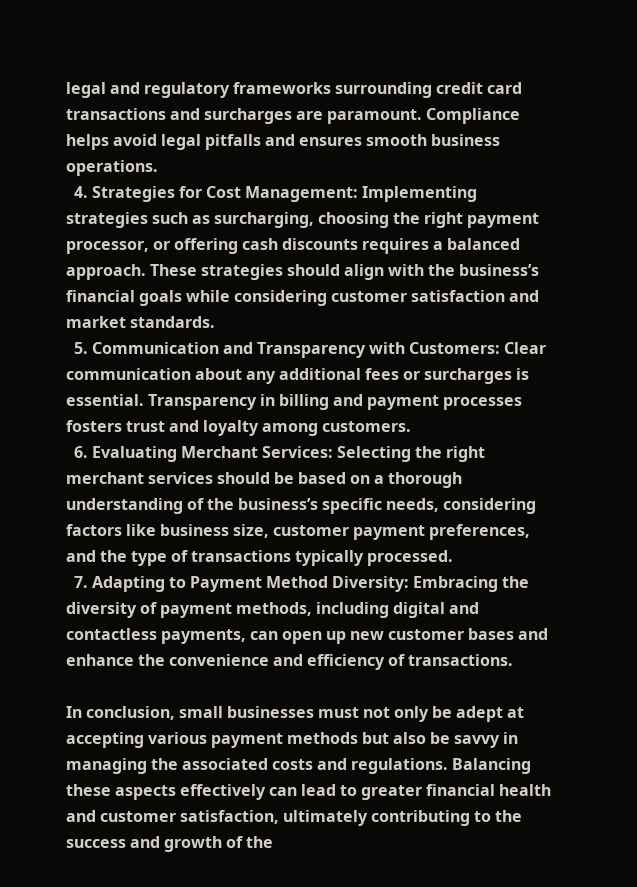legal and regulatory frameworks surrounding credit card transactions and surcharges are paramount. Compliance helps avoid legal pitfalls and ensures smooth business operations.
  4. Strategies for Cost Management: Implementing strategies such as surcharging, choosing the right payment processor, or offering cash discounts requires a balanced approach. These strategies should align with the business’s financial goals while considering customer satisfaction and market standards.
  5. Communication and Transparency with Customers: Clear communication about any additional fees or surcharges is essential. Transparency in billing and payment processes fosters trust and loyalty among customers.
  6. Evaluating Merchant Services: Selecting the right merchant services should be based on a thorough understanding of the business’s specific needs, considering factors like business size, customer payment preferences, and the type of transactions typically processed.
  7. Adapting to Payment Method Diversity: Embracing the diversity of payment methods, including digital and contactless payments, can open up new customer bases and enhance the convenience and efficiency of transactions.

In conclusion, small businesses must not only be adept at accepting various payment methods but also be savvy in managing the associated costs and regulations. Balancing these aspects effectively can lead to greater financial health and customer satisfaction, ultimately contributing to the success and growth of the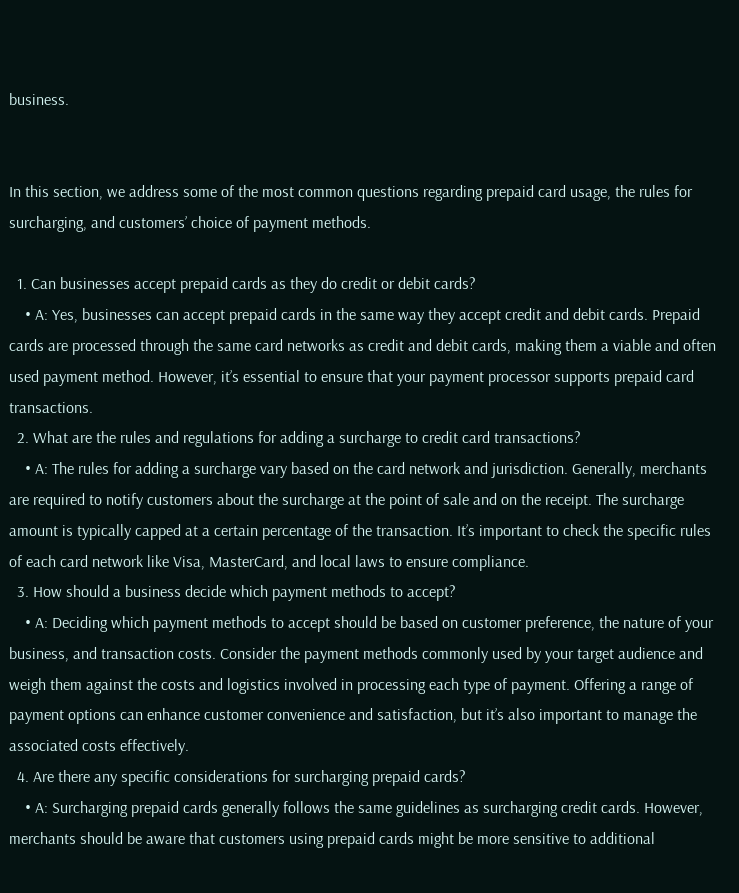business.


In this section, we address some of the most common questions regarding prepaid card usage, the rules for surcharging, and customers’ choice of payment methods.

  1. Can businesses accept prepaid cards as they do credit or debit cards?
    • A: Yes, businesses can accept prepaid cards in the same way they accept credit and debit cards. Prepaid cards are processed through the same card networks as credit and debit cards, making them a viable and often used payment method. However, it’s essential to ensure that your payment processor supports prepaid card transactions.
  2. What are the rules and regulations for adding a surcharge to credit card transactions?
    • A: The rules for adding a surcharge vary based on the card network and jurisdiction. Generally, merchants are required to notify customers about the surcharge at the point of sale and on the receipt. The surcharge amount is typically capped at a certain percentage of the transaction. It’s important to check the specific rules of each card network like Visa, MasterCard, and local laws to ensure compliance.
  3. How should a business decide which payment methods to accept?
    • A: Deciding which payment methods to accept should be based on customer preference, the nature of your business, and transaction costs. Consider the payment methods commonly used by your target audience and weigh them against the costs and logistics involved in processing each type of payment. Offering a range of payment options can enhance customer convenience and satisfaction, but it’s also important to manage the associated costs effectively.
  4. Are there any specific considerations for surcharging prepaid cards?
    • A: Surcharging prepaid cards generally follows the same guidelines as surcharging credit cards. However, merchants should be aware that customers using prepaid cards might be more sensitive to additional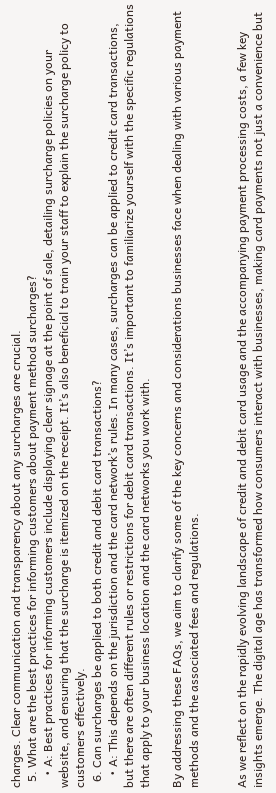charges. Clear communication and transparency about any surcharges are crucial.
  5. What are the best practices for informing customers about payment method surcharges?
    • A: Best practices for informing customers include displaying clear signage at the point of sale, detailing surcharge policies on your website, and ensuring that the surcharge is itemized on the receipt. It’s also beneficial to train your staff to explain the surcharge policy to customers effectively.
  6. Can surcharges be applied to both credit and debit card transactions?
    • A: This depends on the jurisdiction and the card network’s rules. In many cases, surcharges can be applied to credit card transactions, but there are often different rules or restrictions for debit card transactions. It’s important to familiarize yourself with the specific regulations that apply to your business location and the card networks you work with.

By addressing these FAQs, we aim to clarify some of the key concerns and considerations businesses face when dealing with various payment methods and the associated fees and regulations.


As we reflect on the rapidly evolving landscape of credit and debit card usage and the accompanying payment processing costs, a few key insights emerge. The digital age has transformed how consumers interact with businesses, making card payments not just a convenience but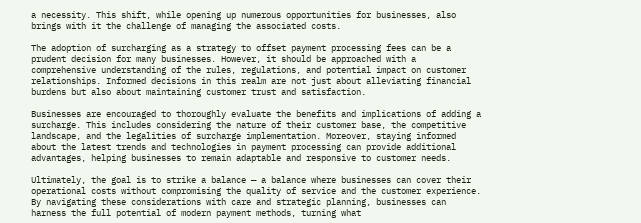a necessity. This shift, while opening up numerous opportunities for businesses, also brings with it the challenge of managing the associated costs.

The adoption of surcharging as a strategy to offset payment processing fees can be a prudent decision for many businesses. However, it should be approached with a comprehensive understanding of the rules, regulations, and potential impact on customer relationships. Informed decisions in this realm are not just about alleviating financial burdens but also about maintaining customer trust and satisfaction.

Businesses are encouraged to thoroughly evaluate the benefits and implications of adding a surcharge. This includes considering the nature of their customer base, the competitive landscape, and the legalities of surcharge implementation. Moreover, staying informed about the latest trends and technologies in payment processing can provide additional advantages, helping businesses to remain adaptable and responsive to customer needs.

Ultimately, the goal is to strike a balance — a balance where businesses can cover their operational costs without compromising the quality of service and the customer experience. By navigating these considerations with care and strategic planning, businesses can harness the full potential of modern payment methods, turning what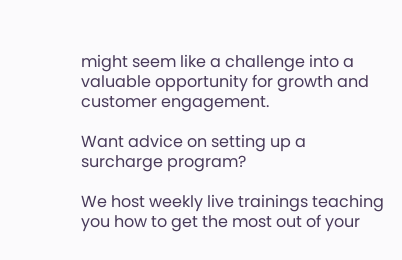might seem like a challenge into a valuable opportunity for growth and customer engagement.

Want advice on setting up a surcharge program?

We host weekly live trainings teaching you how to get the most out of your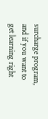surcharge program, and if you want to get learning right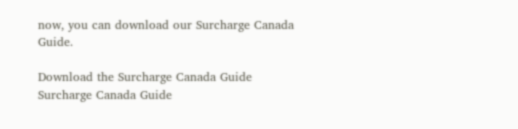now, you can download our Surcharge Canada Guide.

Download the Surcharge Canada Guide
Surcharge Canada Guide